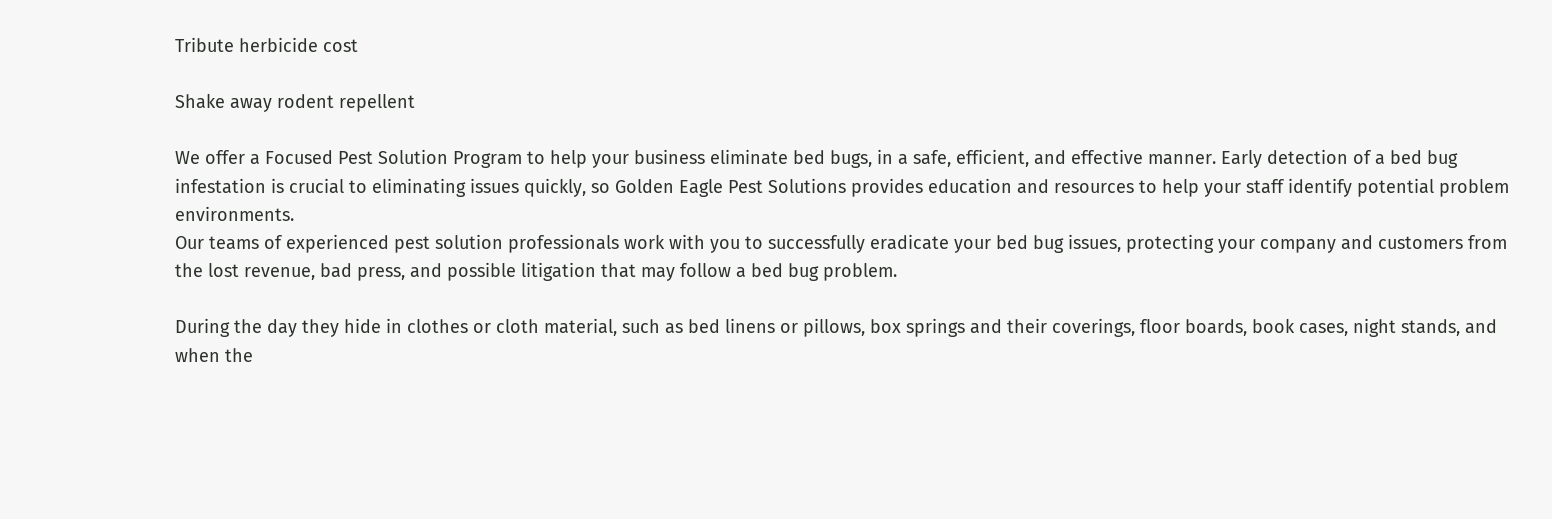Tribute herbicide cost

Shake away rodent repellent

We offer a Focused Pest Solution Program to help your business eliminate bed bugs, in a safe, efficient, and effective manner. Early detection of a bed bug infestation is crucial to eliminating issues quickly, so Golden Eagle Pest Solutions provides education and resources to help your staff identify potential problem environments.
Our teams of experienced pest solution professionals work with you to successfully eradicate your bed bug issues, protecting your company and customers from the lost revenue, bad press, and possible litigation that may follow a bed bug problem.

During the day they hide in clothes or cloth material, such as bed linens or pillows, box springs and their coverings, floor boards, book cases, night stands, and when the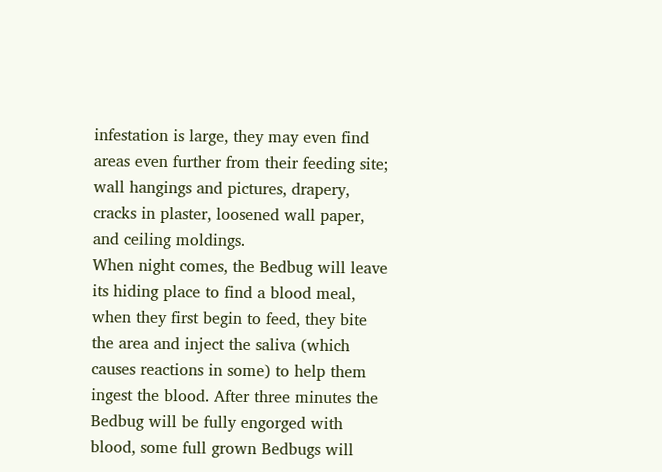infestation is large, they may even find areas even further from their feeding site; wall hangings and pictures, drapery, cracks in plaster, loosened wall paper, and ceiling moldings.
When night comes, the Bedbug will leave its hiding place to find a blood meal, when they first begin to feed, they bite the area and inject the saliva (which causes reactions in some) to help them ingest the blood. After three minutes the Bedbug will be fully engorged with blood, some full grown Bedbugs will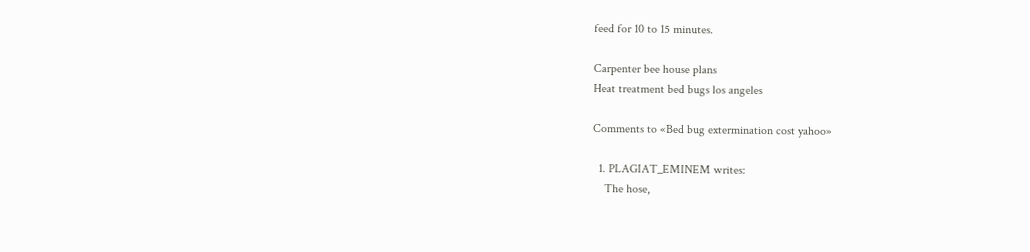feed for 10 to 15 minutes.

Carpenter bee house plans
Heat treatment bed bugs los angeles

Comments to «Bed bug extermination cost yahoo»

  1. PLAGIAT_EMINEM writes:
    The hose,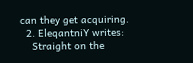can they get acquiring.
  2. EleqantniY writes:
    Straight on the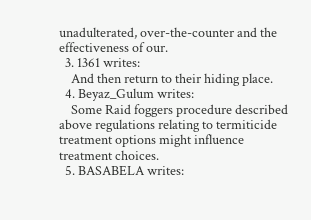unadulterated, over-the-counter and the effectiveness of our.
  3. 1361 writes:
    And then return to their hiding place.
  4. Beyaz_Gulum writes:
    Some Raid foggers procedure described above regulations relating to termiticide treatment options might influence treatment choices.
  5. BASABELA writes: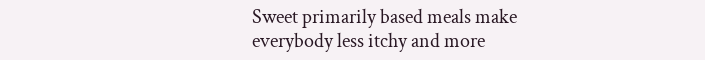Sweet primarily based meals make everybody less itchy and more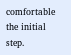comfortable the initial step.